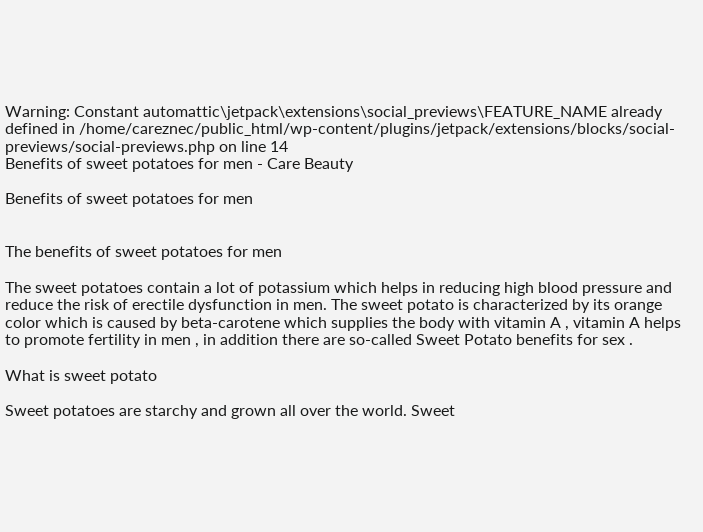Warning: Constant automattic\jetpack\extensions\social_previews\FEATURE_NAME already defined in /home/careznec/public_html/wp-content/plugins/jetpack/extensions/blocks/social-previews/social-previews.php on line 14
Benefits of sweet potatoes for men - Care Beauty

Benefits of sweet potatoes for men


The benefits of sweet potatoes for men

The sweet potatoes contain a lot of potassium which helps in reducing high blood pressure and reduce the risk of erectile dysfunction in men. The sweet potato is characterized by its orange color which is caused by beta-carotene which supplies the body with vitamin A , vitamin A helps to promote fertility in men , in addition there are so-called Sweet Potato benefits for sex .

What is sweet potato

Sweet potatoes are starchy and grown all over the world. Sweet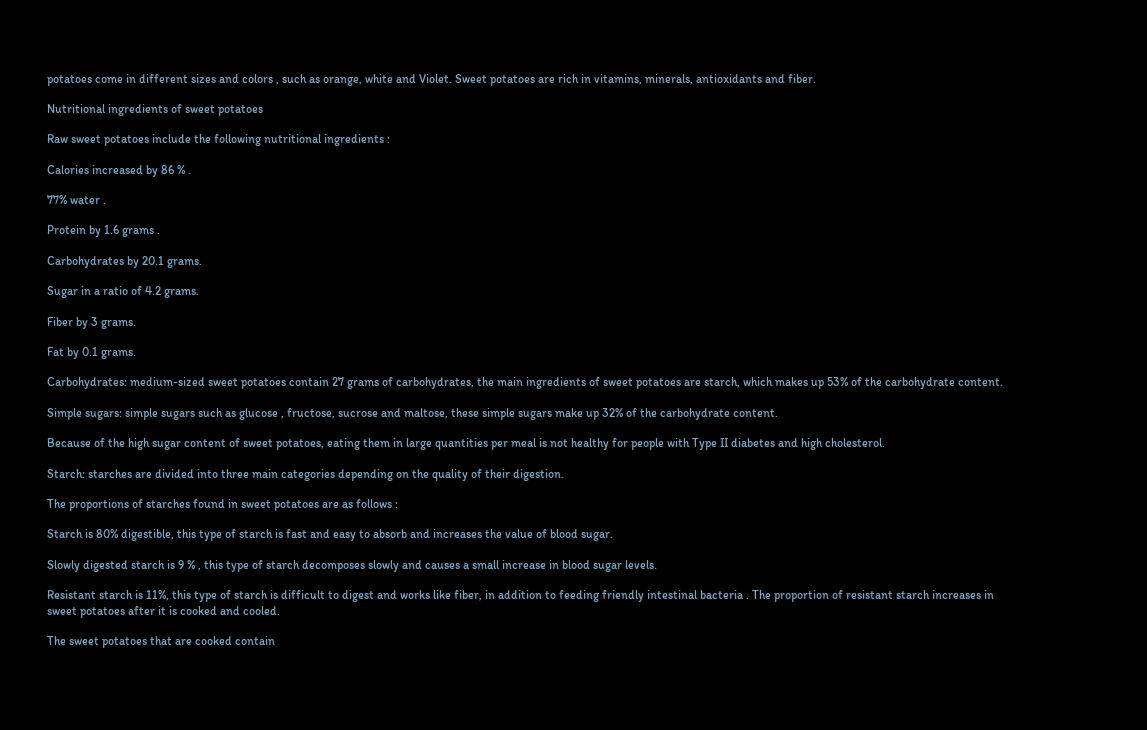potatoes come in different sizes and colors , such as orange, white and Violet. Sweet potatoes are rich in vitamins, minerals, antioxidants and fiber.

Nutritional ingredients of sweet potatoes

Raw sweet potatoes include the following nutritional ingredients :

Calories increased by 86 % .

77% water .

Protein by 1.6 grams .

Carbohydrates by 20.1 grams.

Sugar in a ratio of 4.2 grams.

Fiber by 3 grams.

Fat by 0.1 grams.

Carbohydrates: medium-sized sweet potatoes contain 27 grams of carbohydrates, the main ingredients of sweet potatoes are starch, which makes up 53% of the carbohydrate content.

Simple sugars: simple sugars such as glucose , fructose, sucrose and maltose, these simple sugars make up 32% of the carbohydrate content.

Because of the high sugar content of sweet potatoes, eating them in large quantities per meal is not healthy for people with Type II diabetes and high cholesterol.

Starch: starches are divided into three main categories depending on the quality of their digestion.

The proportions of starches found in sweet potatoes are as follows :

Starch is 80% digestible, this type of starch is fast and easy to absorb and increases the value of blood sugar.

Slowly digested starch is 9 % , this type of starch decomposes slowly and causes a small increase in blood sugar levels.

Resistant starch is 11%, this type of starch is difficult to digest and works like fiber, in addition to feeding friendly intestinal bacteria . The proportion of resistant starch increases in sweet potatoes after it is cooked and cooled.

The sweet potatoes that are cooked contain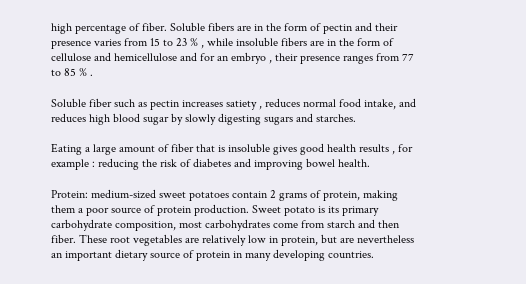high percentage of fiber. Soluble fibers are in the form of pectin and their presence varies from 15 to 23 % , while insoluble fibers are in the form of cellulose and hemicellulose and for an embryo , their presence ranges from 77 to 85 % .

Soluble fiber such as pectin increases satiety , reduces normal food intake, and reduces high blood sugar by slowly digesting sugars and starches.

Eating a large amount of fiber that is insoluble gives good health results , for example : reducing the risk of diabetes and improving bowel health.

Protein: medium-sized sweet potatoes contain 2 grams of protein, making them a poor source of protein production. Sweet potato is its primary carbohydrate composition, most carbohydrates come from starch and then fiber. These root vegetables are relatively low in protein, but are nevertheless an important dietary source of protein in many developing countries.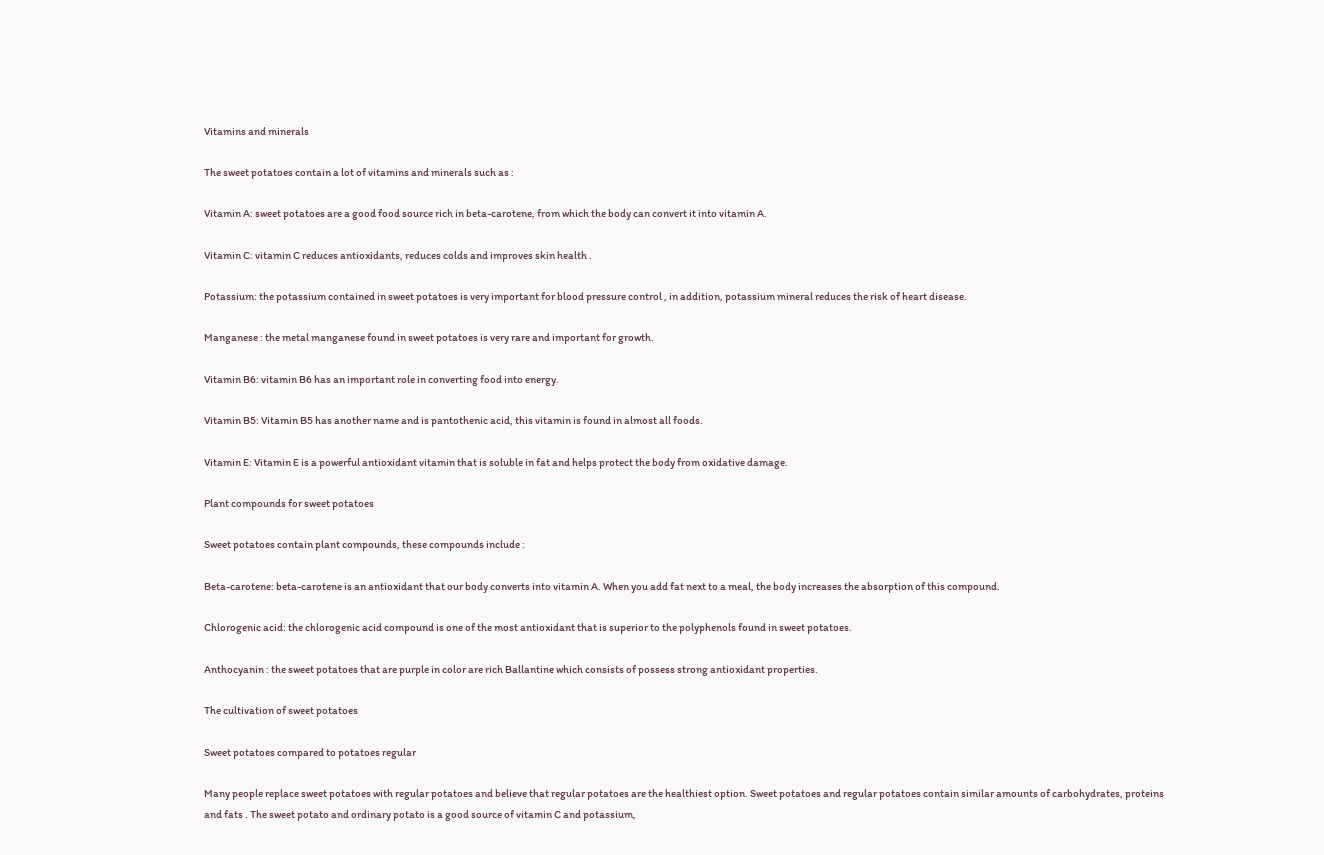Vitamins and minerals

The sweet potatoes contain a lot of vitamins and minerals such as :

Vitamin A: sweet potatoes are a good food source rich in beta-carotene, from which the body can convert it into vitamin A.

Vitamin C: vitamin C reduces antioxidants, reduces colds and improves skin health .

Potassium: the potassium contained in sweet potatoes is very important for blood pressure control , in addition, potassium mineral reduces the risk of heart disease.

Manganese : the metal manganese found in sweet potatoes is very rare and important for growth.

Vitamin B6: vitamin B6 has an important role in converting food into energy.

Vitamin B5: Vitamin B5 has another name and is pantothenic acid, this vitamin is found in almost all foods.

Vitamin E: Vitamin E is a powerful antioxidant vitamin that is soluble in fat and helps protect the body from oxidative damage.

Plant compounds for sweet potatoes

Sweet potatoes contain plant compounds, these compounds include :

Beta-carotene: beta-carotene is an antioxidant that our body converts into vitamin A. When you add fat next to a meal, the body increases the absorption of this compound.

Chlorogenic acid: the chlorogenic acid compound is one of the most antioxidant that is superior to the polyphenols found in sweet potatoes.

Anthocyanin : the sweet potatoes that are purple in color are rich Ballantine which consists of possess strong antioxidant properties.

The cultivation of sweet potatoes

Sweet potatoes compared to potatoes regular

Many people replace sweet potatoes with regular potatoes and believe that regular potatoes are the healthiest option. Sweet potatoes and regular potatoes contain similar amounts of carbohydrates, proteins and fats . The sweet potato and ordinary potato is a good source of vitamin C and potassium,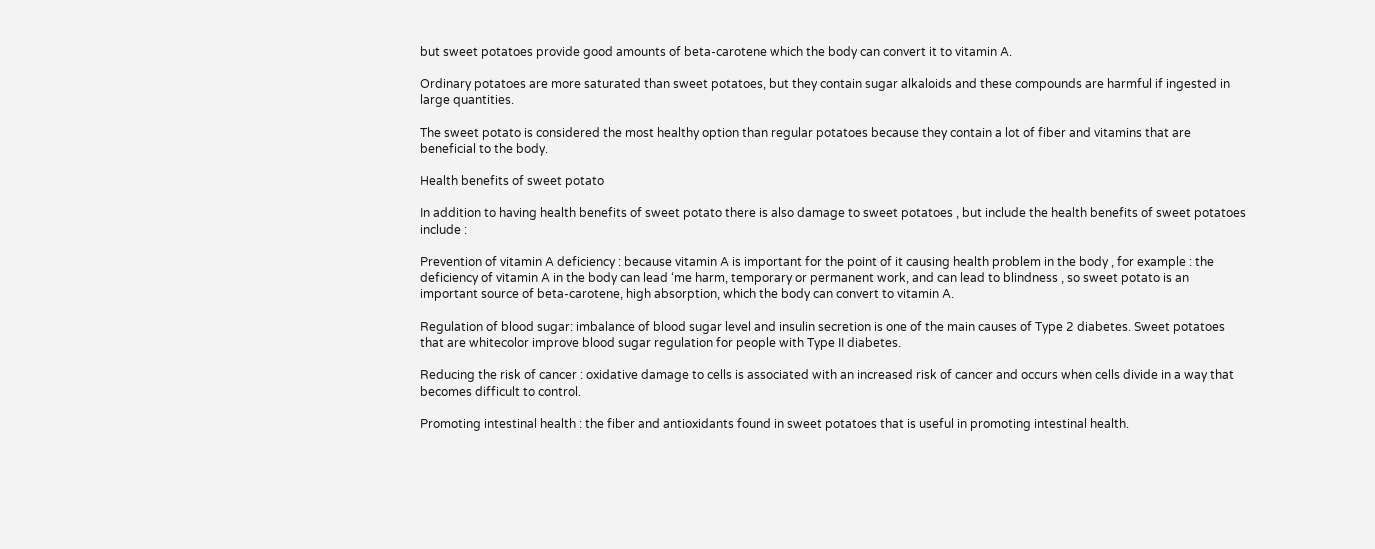but sweet potatoes provide good amounts of beta-carotene which the body can convert it to vitamin A.

Ordinary potatoes are more saturated than sweet potatoes, but they contain sugar alkaloids and these compounds are harmful if ingested in large quantities.

The sweet potato is considered the most healthy option than regular potatoes because they contain a lot of fiber and vitamins that are beneficial to the body.

Health benefits of sweet potato

In addition to having health benefits of sweet potato there is also damage to sweet potatoes , but include the health benefits of sweet potatoes include :

Prevention of vitamin A deficiency : because vitamin A is important for the point of it causing health problem in the body , for example : the deficiency of vitamin A in the body can lead ‘me harm, temporary or permanent work, and can lead to blindness , so sweet potato is an important source of beta-carotene, high absorption, which the body can convert to vitamin A.

Regulation of blood sugar: imbalance of blood sugar level and insulin secretion is one of the main causes of Type 2 diabetes. Sweet potatoes that are whitecolor improve blood sugar regulation for people with Type II diabetes.

Reducing the risk of cancer : oxidative damage to cells is associated with an increased risk of cancer and occurs when cells divide in a way that becomes difficult to control.

Promoting intestinal health : the fiber and antioxidants found in sweet potatoes that is useful in promoting intestinal health.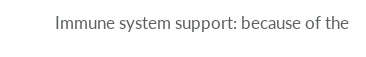Immune system support: because of the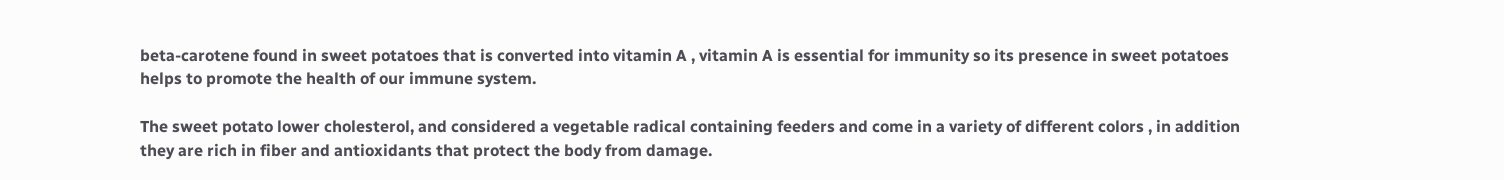beta-carotene found in sweet potatoes that is converted into vitamin A , vitamin A is essential for immunity so its presence in sweet potatoes helps to promote the health of our immune system.

The sweet potato lower cholesterol, and considered a vegetable radical containing feeders and come in a variety of different colors , in addition they are rich in fiber and antioxidants that protect the body from damage.